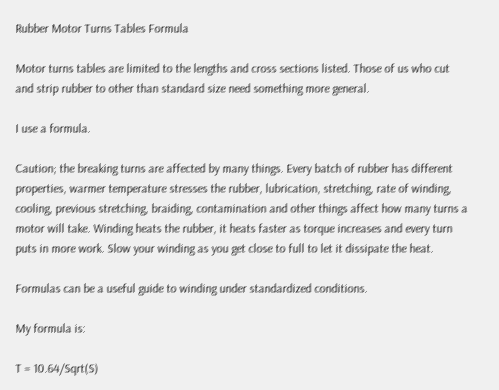Rubber Motor Turns Tables Formula

Motor turns tables are limited to the lengths and cross sections listed. Those of us who cut and strip rubber to other than standard size need something more general.

I use a formula.

Caution; the breaking turns are affected by many things. Every batch of rubber has different properties, warmer temperature stresses the rubber, lubrication, stretching, rate of winding, cooling, previous stretching, braiding, contamination and other things affect how many turns a motor will take. Winding heats the rubber, it heats faster as torque increases and every turn puts in more work. Slow your winding as you get close to full to let it dissipate the heat.

Formulas can be a useful guide to winding under standardized conditions.

My formula is:

T = 10.64/Sqrt(S)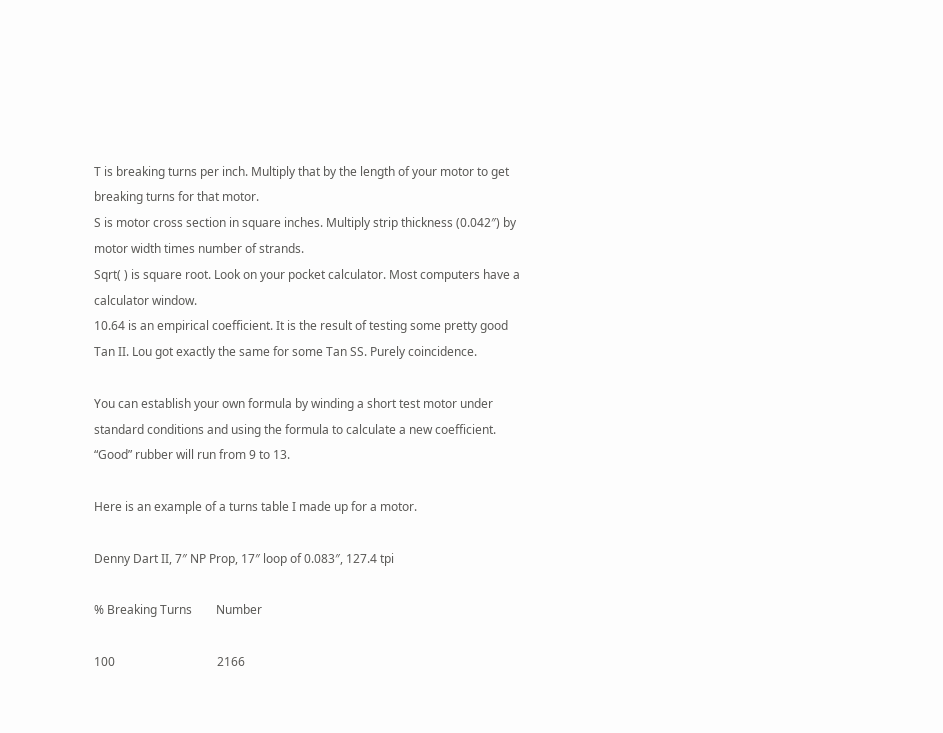T is breaking turns per inch. Multiply that by the length of your motor to get breaking turns for that motor.
S is motor cross section in square inches. Multiply strip thickness (0.042″) by motor width times number of strands.
Sqrt( ) is square root. Look on your pocket calculator. Most computers have a calculator window.
10.64 is an empirical coefficient. It is the result of testing some pretty good Tan II. Lou got exactly the same for some Tan SS. Purely coincidence.

You can establish your own formula by winding a short test motor under standard conditions and using the formula to calculate a new coefficient. “Good” rubber will run from 9 to 13.

Here is an example of a turns table I made up for a motor.

Denny Dart II, 7″ NP Prop, 17″ loop of 0.083″, 127.4 tpi

% Breaking Turns        Number

100                                  2166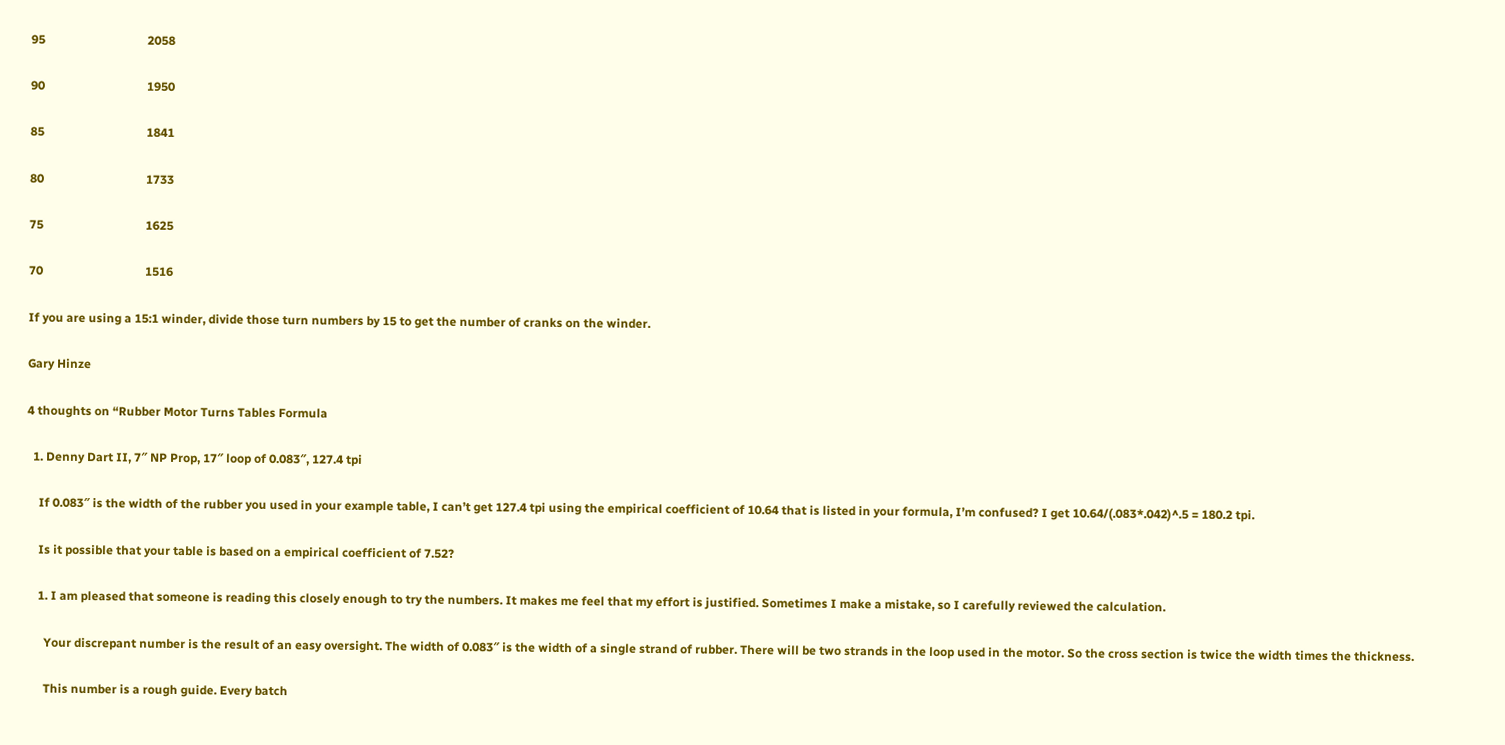95                                  2058

90                                  1950

85                                  1841

80                                  1733

75                                  1625

70                                  1516

If you are using a 15:1 winder, divide those turn numbers by 15 to get the number of cranks on the winder.

Gary Hinze

4 thoughts on “Rubber Motor Turns Tables Formula

  1. Denny Dart II, 7″ NP Prop, 17″ loop of 0.083″, 127.4 tpi

    If 0.083″ is the width of the rubber you used in your example table, I can’t get 127.4 tpi using the empirical coefficient of 10.64 that is listed in your formula, I’m confused? I get 10.64/(.083*.042)^.5 = 180.2 tpi.

    Is it possible that your table is based on a empirical coefficient of 7.52?

    1. I am pleased that someone is reading this closely enough to try the numbers. It makes me feel that my effort is justified. Sometimes I make a mistake, so I carefully reviewed the calculation.

      Your discrepant number is the result of an easy oversight. The width of 0.083″ is the width of a single strand of rubber. There will be two strands in the loop used in the motor. So the cross section is twice the width times the thickness.

      This number is a rough guide. Every batch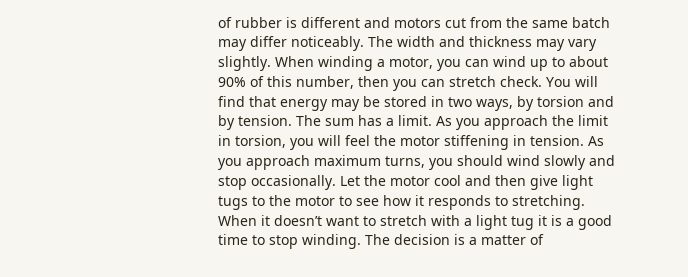of rubber is different and motors cut from the same batch may differ noticeably. The width and thickness may vary slightly. When winding a motor, you can wind up to about 90% of this number, then you can stretch check. You will find that energy may be stored in two ways, by torsion and by tension. The sum has a limit. As you approach the limit in torsion, you will feel the motor stiffening in tension. As you approach maximum turns, you should wind slowly and stop occasionally. Let the motor cool and then give light tugs to the motor to see how it responds to stretching. When it doesn’t want to stretch with a light tug it is a good time to stop winding. The decision is a matter of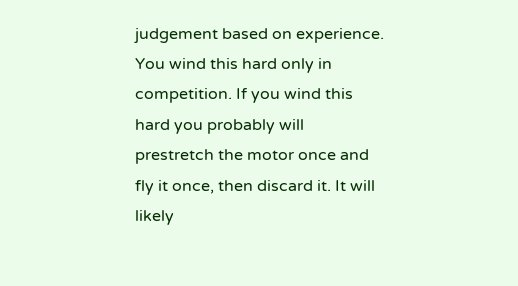judgement based on experience. You wind this hard only in competition. If you wind this hard you probably will prestretch the motor once and fly it once, then discard it. It will likely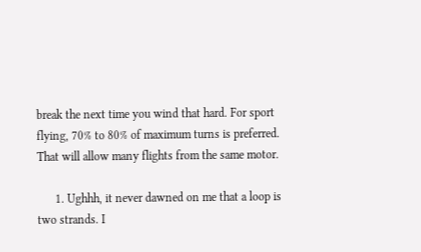break the next time you wind that hard. For sport flying, 70% to 80% of maximum turns is preferred. That will allow many flights from the same motor.

      1. Ughhh, it never dawned on me that a loop is two strands. I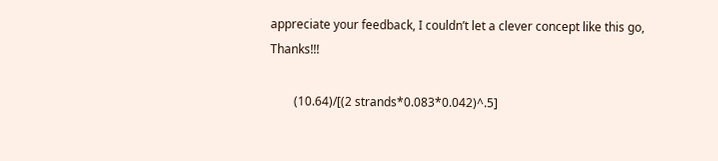appreciate your feedback, I couldn’t let a clever concept like this go, Thanks!!!

        (10.64)/[(2 strands*0.083*0.042)^.5]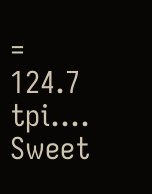= 124.7 tpi…. Sweet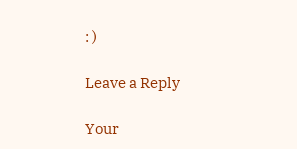: )

Leave a Reply

Your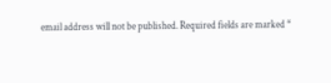email address will not be published. Required fields are marked *